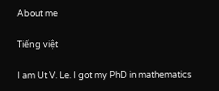About me

Tiếng việt

I am Ut V. Le. I got my PhD in mathematics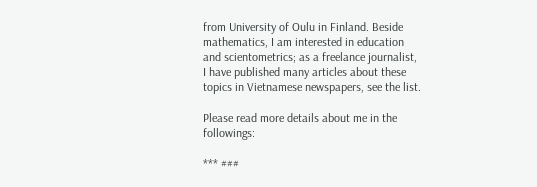from University of Oulu in Finland. Beside mathematics, I am interested in education and scientometrics; as a freelance journalist, I have published many articles about these topics in Vietnamese newspapers, see the list.

Please read more details about me in the followings:

*** ###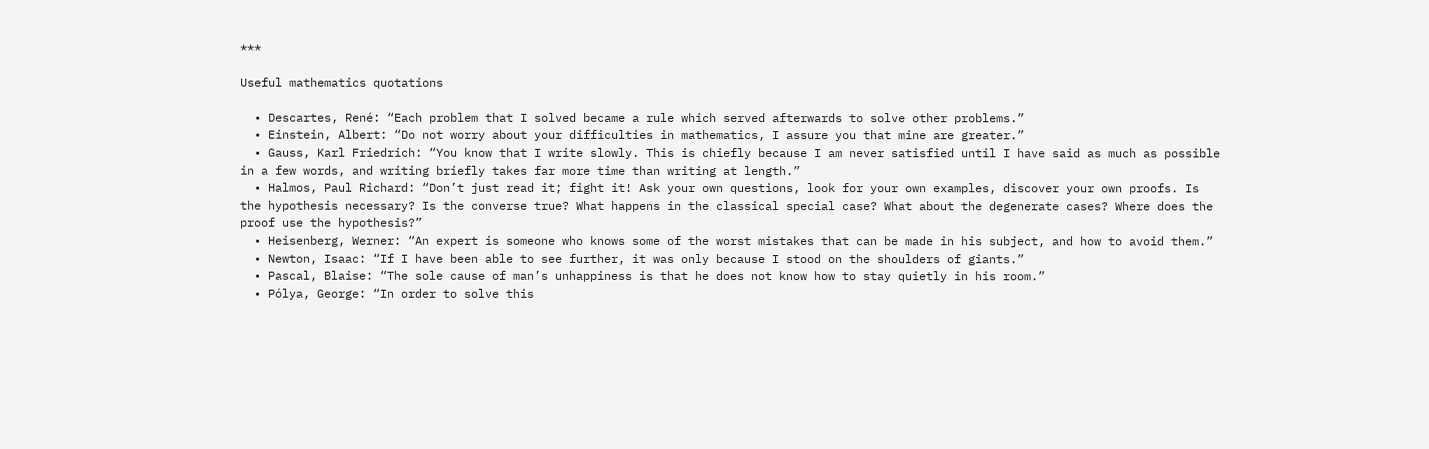***

Useful mathematics quotations

  • Descartes, René: “Each problem that I solved became a rule which served afterwards to solve other problems.”
  • Einstein, Albert: “Do not worry about your difficulties in mathematics, I assure you that mine are greater.”
  • Gauss, Karl Friedrich: “You know that I write slowly. This is chiefly because I am never satisfied until I have said as much as possible in a few words, and writing briefly takes far more time than writing at length.”
  • Halmos, Paul Richard: “Don’t just read it; fight it! Ask your own questions, look for your own examples, discover your own proofs. Is the hypothesis necessary? Is the converse true? What happens in the classical special case? What about the degenerate cases? Where does the proof use the hypothesis?”
  • Heisenberg, Werner: “An expert is someone who knows some of the worst mistakes that can be made in his subject, and how to avoid them.”
  • Newton, Isaac: “If I have been able to see further, it was only because I stood on the shoulders of giants.”
  • Pascal, Blaise: “The sole cause of man’s unhappiness is that he does not know how to stay quietly in his room.”
  • Pólya, George: “In order to solve this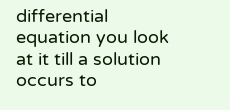differential equation you look at it till a solution occurs to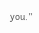you.”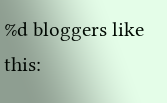%d bloggers like this: